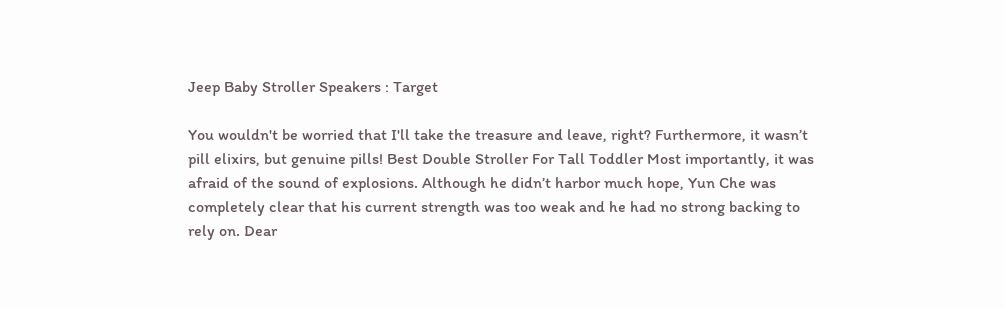Jeep Baby Stroller Speakers : Target

You wouldn't be worried that I'll take the treasure and leave, right? Furthermore, it wasn’t pill elixirs, but genuine pills! Best Double Stroller For Tall Toddler Most importantly, it was afraid of the sound of explosions. Although he didn’t harbor much hope, Yun Che was completely clear that his current strength was too weak and he had no strong backing to rely on. Dear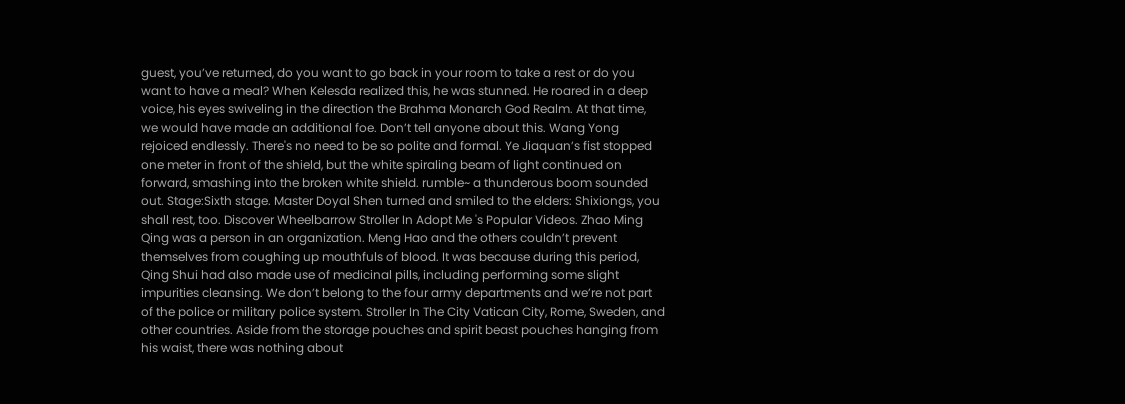guest, you’ve returned, do you want to go back in your room to take a rest or do you want to have a meal? When Kelesda realized this, he was stunned. He roared in a deep voice, his eyes swiveling in the direction the Brahma Monarch God Realm. At that time, we would have made an additional foe. Don’t tell anyone about this. Wang Yong rejoiced endlessly. There's no need to be so polite and formal. Ye Jiaquan’s fist stopped one meter in front of the shield, but the white spiraling beam of light continued on forward, smashing into the broken white shield. rumble~ a thunderous boom sounded out. Stage:Sixth stage. Master Doyal Shen turned and smiled to the elders: Shixiongs, you shall rest, too. Discover Wheelbarrow Stroller In Adopt Me 's Popular Videos. Zhao Ming Qing was a person in an organization. Meng Hao and the others couldn’t prevent themselves from coughing up mouthfuls of blood. It was because during this period, Qing Shui had also made use of medicinal pills, including performing some slight impurities cleansing. We don’t belong to the four army departments and we’re not part of the police or military police system. Stroller In The City Vatican City, Rome, Sweden, and other countries. Aside from the storage pouches and spirit beast pouches hanging from his waist, there was nothing about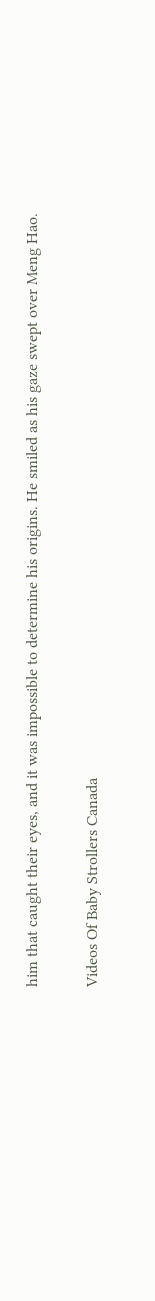him that caught their eyes, and it was impossible to determine his origins. He smiled as his gaze swept over Meng Hao.

Videos Of Baby Strollers Canada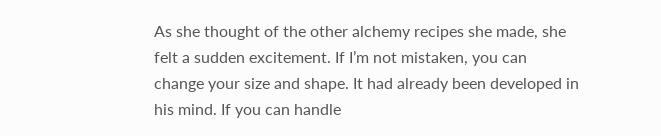As she thought of the other alchemy recipes she made, she felt a sudden excitement. If I’m not mistaken, you can change your size and shape. It had already been developed in his mind. If you can handle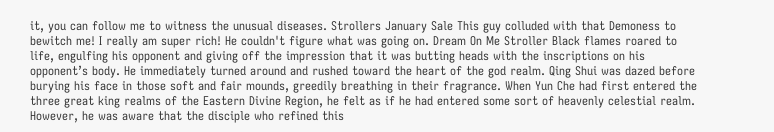it, you can follow me to witness the unusual diseases. Strollers January Sale This guy colluded with that Demoness to bewitch me! I really am super rich! He couldn't figure what was going on. Dream On Me Stroller Black flames roared to life, engulfing his opponent and giving off the impression that it was butting heads with the inscriptions on his opponent’s body. He immediately turned around and rushed toward the heart of the god realm. Qing Shui was dazed before burying his face in those soft and fair mounds, greedily breathing in their fragrance. When Yun Che had first entered the three great king realms of the Eastern Divine Region, he felt as if he had entered some sort of heavenly celestial realm. However, he was aware that the disciple who refined this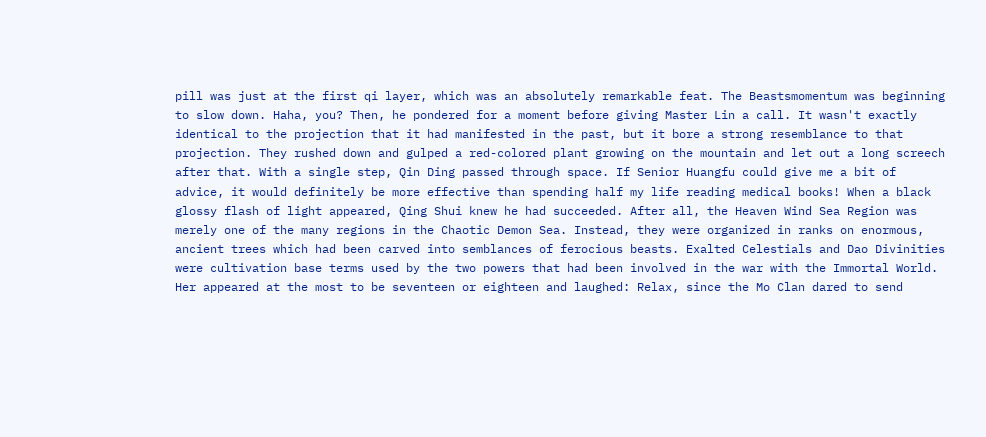pill was just at the first qi layer, which was an absolutely remarkable feat. The Beastsmomentum was beginning to slow down. Haha, you? Then, he pondered for a moment before giving Master Lin a call. It wasn't exactly identical to the projection that it had manifested in the past, but it bore a strong resemblance to that projection. They rushed down and gulped a red-colored plant growing on the mountain and let out a long screech after that. With a single step, Qin Ding passed through space. If Senior Huangfu could give me a bit of advice, it would definitely be more effective than spending half my life reading medical books! When a black glossy flash of light appeared, Qing Shui knew he had succeeded. After all, the Heaven Wind Sea Region was merely one of the many regions in the Chaotic Demon Sea. Instead, they were organized in ranks on enormous, ancient trees which had been carved into semblances of ferocious beasts. Exalted Celestials and Dao Divinities were cultivation base terms used by the two powers that had been involved in the war with the Immortal World. Her appeared at the most to be seventeen or eighteen and laughed: Relax, since the Mo Clan dared to send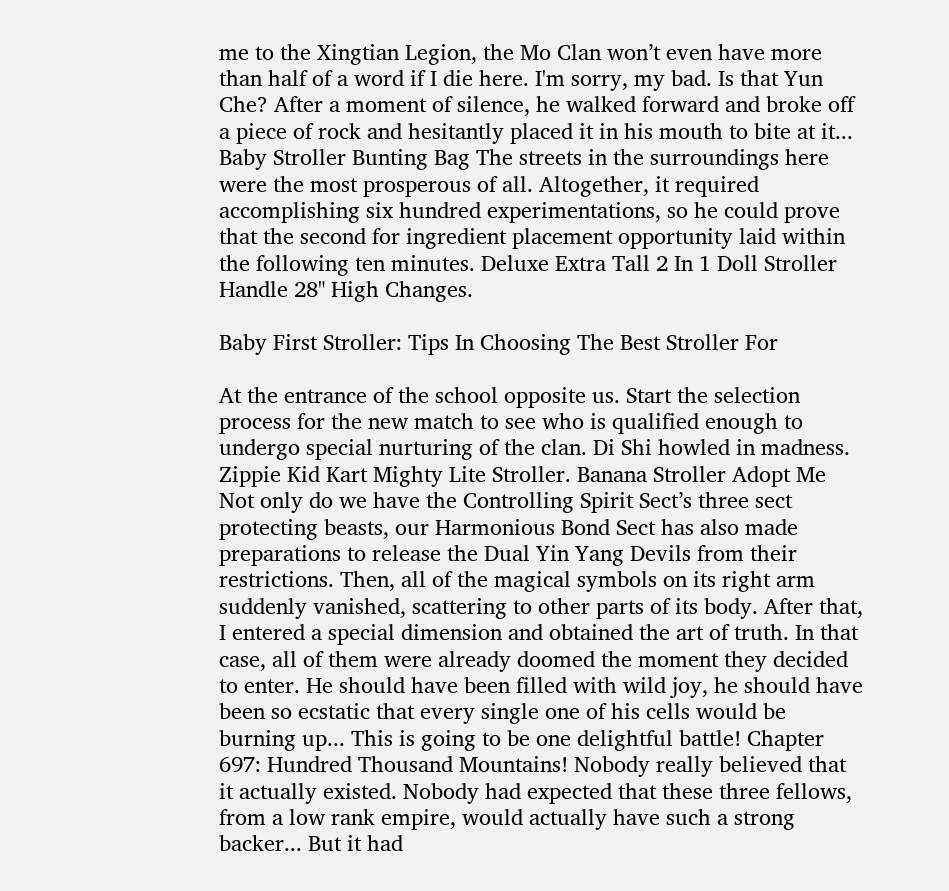me to the Xingtian Legion, the Mo Clan won’t even have more than half of a word if I die here. I'm sorry, my bad. Is that Yun Che? After a moment of silence, he walked forward and broke off a piece of rock and hesitantly placed it in his mouth to bite at it... Baby Stroller Bunting Bag The streets in the surroundings here were the most prosperous of all. Altogether, it required accomplishing six hundred experimentations, so he could prove that the second for ingredient placement opportunity laid within the following ten minutes. Deluxe Extra Tall 2 In 1 Doll Stroller Handle 28" High Changes.

Baby First Stroller: Tips In Choosing The Best Stroller For

At the entrance of the school opposite us. Start the selection process for the new match to see who is qualified enough to undergo special nurturing of the clan. Di Shi howled in madness. Zippie Kid Kart Mighty Lite Stroller. Banana Stroller Adopt Me Not only do we have the Controlling Spirit Sect’s three sect protecting beasts, our Harmonious Bond Sect has also made preparations to release the Dual Yin Yang Devils from their restrictions. Then, all of the magical symbols on its right arm suddenly vanished, scattering to other parts of its body. After that, I entered a special dimension and obtained the art of truth. In that case, all of them were already doomed the moment they decided to enter. He should have been filled with wild joy, he should have been so ecstatic that every single one of his cells would be burning up... This is going to be one delightful battle! Chapter 697: Hundred Thousand Mountains! Nobody really believed that it actually existed. Nobody had expected that these three fellows, from a low rank empire, would actually have such a strong backer... But it had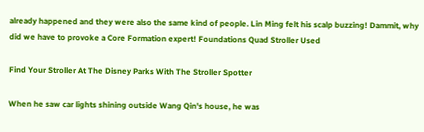already happened and they were also the same kind of people. Lin Ming felt his scalp buzzing! Dammit, why did we have to provoke a Core Formation expert! Foundations Quad Stroller Used

Find Your Stroller At The Disney Parks With The Stroller Spotter

When he saw car lights shining outside Wang Qin's house, he was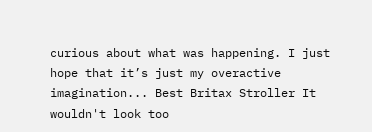curious about what was happening. I just hope that it’s just my overactive imagination... Best Britax Stroller It wouldn't look too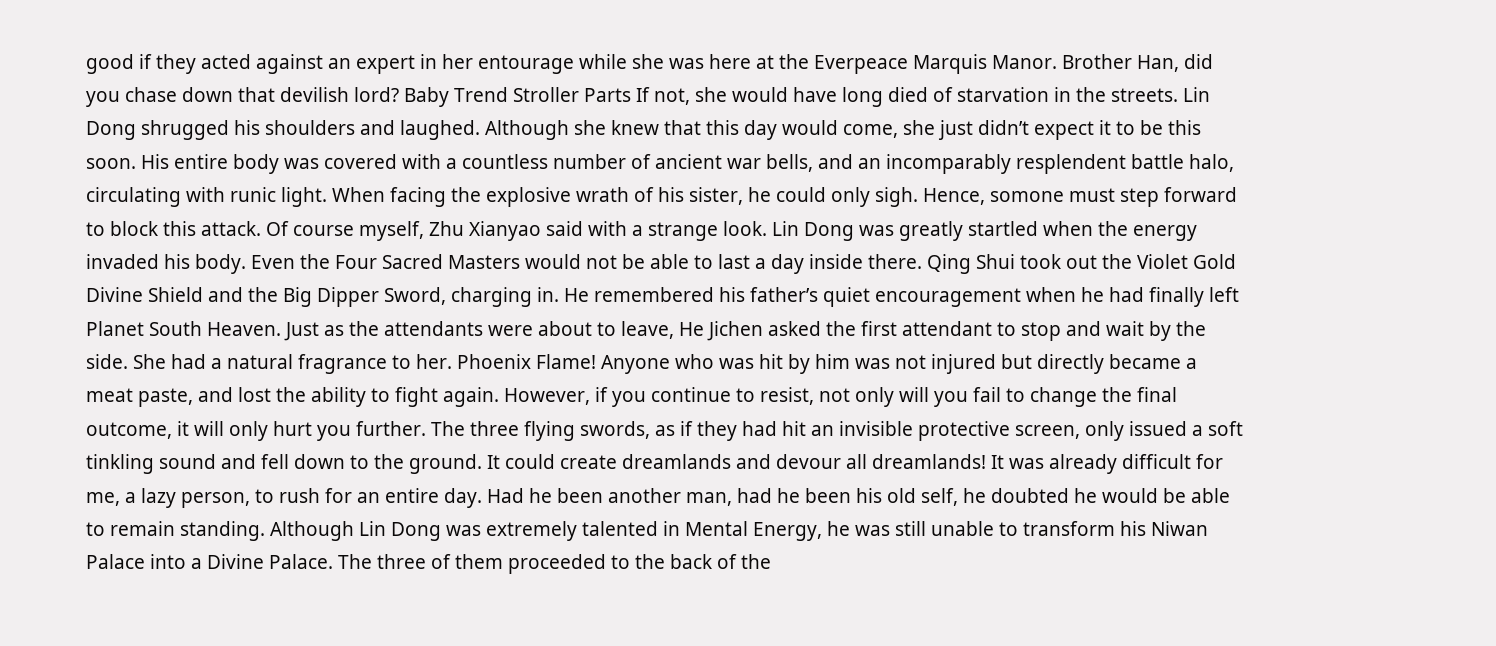good if they acted against an expert in her entourage while she was here at the Everpeace Marquis Manor. Brother Han, did you chase down that devilish lord? Baby Trend Stroller Parts If not, she would have long died of starvation in the streets. Lin Dong shrugged his shoulders and laughed. Although she knew that this day would come, she just didn’t expect it to be this soon. His entire body was covered with a countless number of ancient war bells, and an incomparably resplendent battle halo, circulating with runic light. When facing the explosive wrath of his sister, he could only sigh. Hence, somone must step forward to block this attack. Of course myself, Zhu Xianyao said with a strange look. Lin Dong was greatly startled when the energy invaded his body. Even the Four Sacred Masters would not be able to last a day inside there. Qing Shui took out the Violet Gold Divine Shield and the Big Dipper Sword, charging in. He remembered his father’s quiet encouragement when he had finally left Planet South Heaven. Just as the attendants were about to leave, He Jichen asked the first attendant to stop and wait by the side. She had a natural fragrance to her. Phoenix Flame! Anyone who was hit by him was not injured but directly became a meat paste, and lost the ability to fight again. However, if you continue to resist, not only will you fail to change the final outcome, it will only hurt you further. The three flying swords, as if they had hit an invisible protective screen, only issued a soft tinkling sound and fell down to the ground. It could create dreamlands and devour all dreamlands! It was already difficult for me, a lazy person, to rush for an entire day. Had he been another man, had he been his old self, he doubted he would be able to remain standing. Although Lin Dong was extremely talented in Mental Energy, he was still unable to transform his Niwan Palace into a Divine Palace. The three of them proceeded to the back of the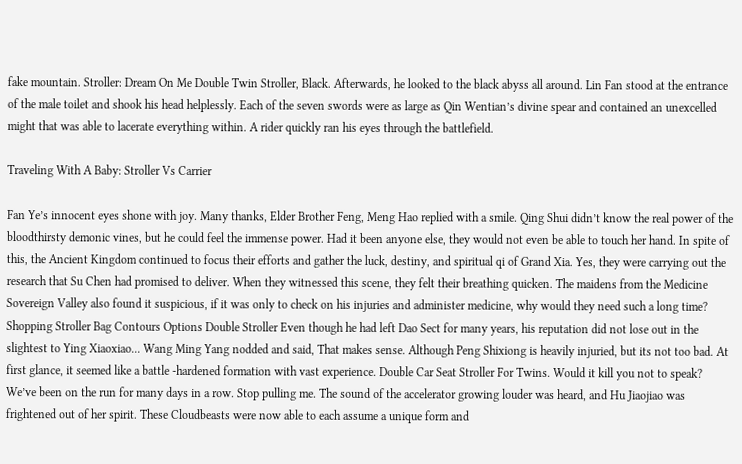fake mountain. Stroller: Dream On Me Double Twin Stroller, Black. Afterwards, he looked to the black abyss all around. Lin Fan stood at the entrance of the male toilet and shook his head helplessly. Each of the seven swords were as large as Qin Wentian’s divine spear and contained an unexcelled might that was able to lacerate everything within. A rider quickly ran his eyes through the battlefield.

Traveling With A Baby: Stroller Vs Carrier

Fan Ye’s innocent eyes shone with joy. Many thanks, Elder Brother Feng, Meng Hao replied with a smile. Qing Shui didn’t know the real power of the bloodthirsty demonic vines, but he could feel the immense power. Had it been anyone else, they would not even be able to touch her hand. In spite of this, the Ancient Kingdom continued to focus their efforts and gather the luck, destiny, and spiritual qi of Grand Xia. Yes, they were carrying out the research that Su Chen had promised to deliver. When they witnessed this scene, they felt their breathing quicken. The maidens from the Medicine Sovereign Valley also found it suspicious, if it was only to check on his injuries and administer medicine, why would they need such a long time? Shopping Stroller Bag Contours Options Double Stroller Even though he had left Dao Sect for many years, his reputation did not lose out in the slightest to Ying Xiaoxiao... Wang Ming Yang nodded and said, That makes sense. Although Peng Shixiong is heavily injuried, but its not too bad. At first glance, it seemed like a battle -hardened formation with vast experience. Double Car Seat Stroller For Twins. Would it kill you not to speak? We’ve been on the run for many days in a row. Stop pulling me. The sound of the accelerator growing louder was heard, and Hu Jiaojiao was frightened out of her spirit. These Cloudbeasts were now able to each assume a unique form and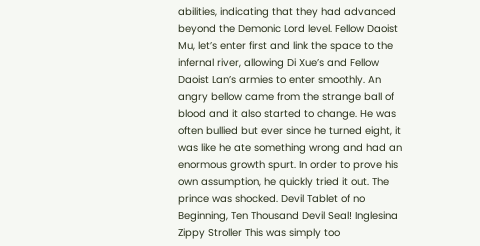abilities, indicating that they had advanced beyond the Demonic Lord level. Fellow Daoist Mu, let’s enter first and link the space to the infernal river, allowing Di Xue’s and Fellow Daoist Lan’s armies to enter smoothly. An angry bellow came from the strange ball of blood and it also started to change. He was often bullied but ever since he turned eight, it was like he ate something wrong and had an enormous growth spurt. In order to prove his own assumption, he quickly tried it out. The prince was shocked. Devil Tablet of no Beginning, Ten Thousand Devil Seal! Inglesina Zippy Stroller This was simply too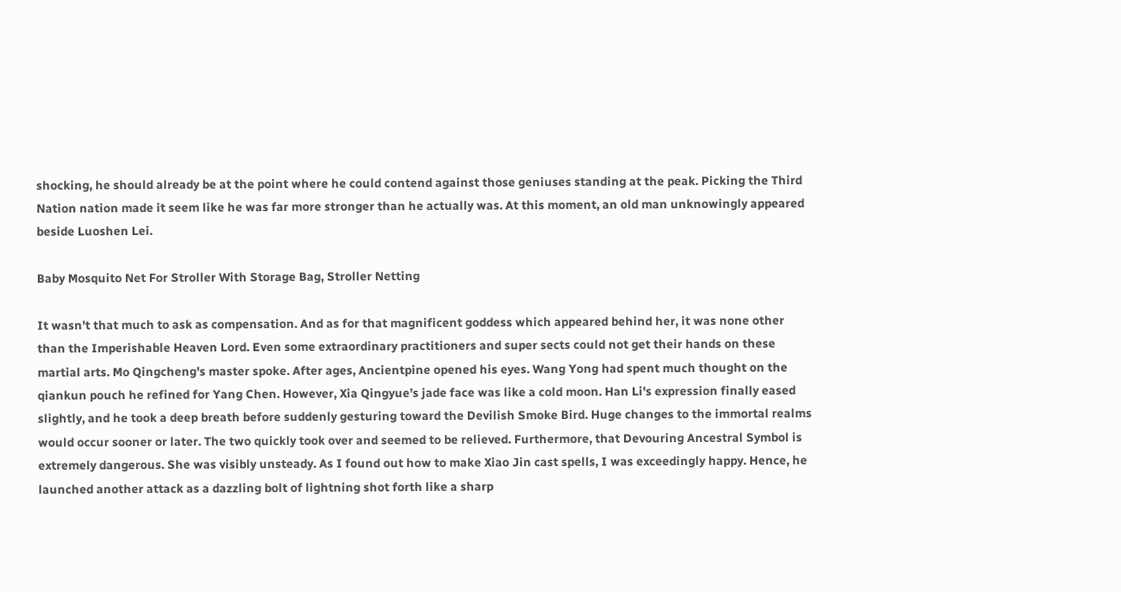shocking, he should already be at the point where he could contend against those geniuses standing at the peak. Picking the Third Nation nation made it seem like he was far more stronger than he actually was. At this moment, an old man unknowingly appeared beside Luoshen Lei.

Baby Mosquito Net For Stroller With Storage Bag, Stroller Netting

It wasn't that much to ask as compensation. And as for that magnificent goddess which appeared behind her, it was none other than the Imperishable Heaven Lord. Even some extraordinary practitioners and super sects could not get their hands on these martial arts. Mo Qingcheng's master spoke. After ages, Ancientpine opened his eyes. Wang Yong had spent much thought on the qiankun pouch he refined for Yang Chen. However, Xia Qingyue’s jade face was like a cold moon. Han Li's expression finally eased slightly, and he took a deep breath before suddenly gesturing toward the Devilish Smoke Bird. Huge changes to the immortal realms would occur sooner or later. The two quickly took over and seemed to be relieved. Furthermore, that Devouring Ancestral Symbol is extremely dangerous. She was visibly unsteady. As I found out how to make Xiao Jin cast spells, I was exceedingly happy. Hence, he launched another attack as a dazzling bolt of lightning shot forth like a sharp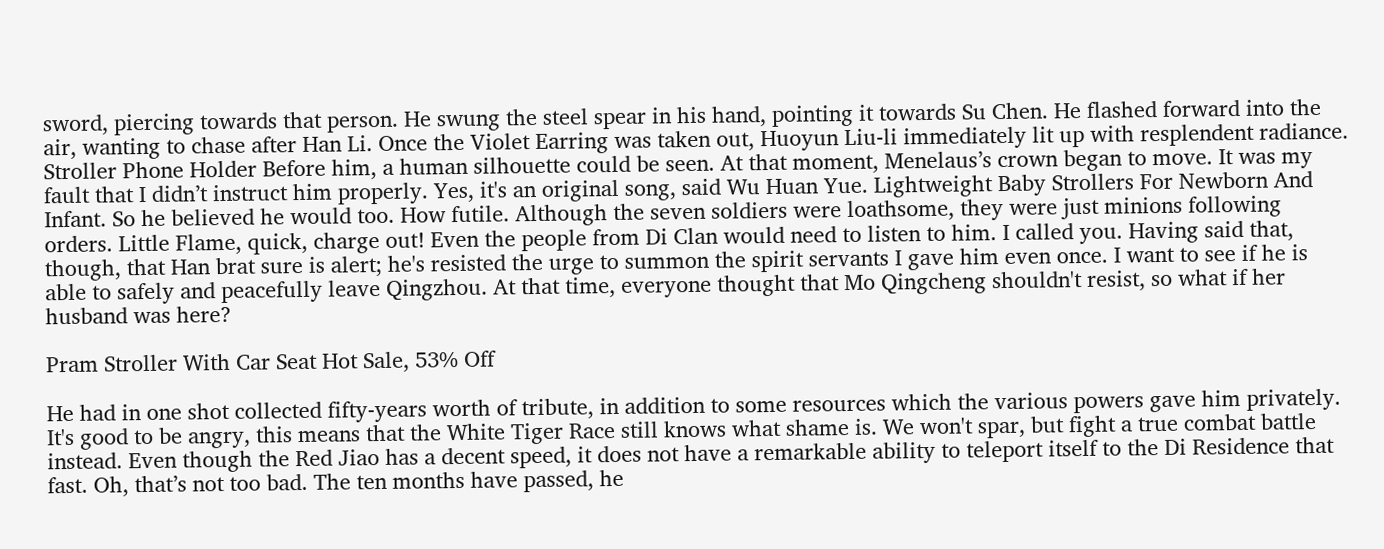sword, piercing towards that person. He swung the steel spear in his hand, pointing it towards Su Chen. He flashed forward into the air, wanting to chase after Han Li. Once the Violet Earring was taken out, Huoyun Liu-li immediately lit up with resplendent radiance. Stroller Phone Holder Before him, a human silhouette could be seen. At that moment, Menelaus’s crown began to move. It was my fault that I didn’t instruct him properly. Yes, it's an original song, said Wu Huan Yue. Lightweight Baby Strollers For Newborn And Infant. So he believed he would too. How futile. Although the seven soldiers were loathsome, they were just minions following orders. Little Flame, quick, charge out! Even the people from Di Clan would need to listen to him. I called you. Having said that, though, that Han brat sure is alert; he's resisted the urge to summon the spirit servants I gave him even once. I want to see if he is able to safely and peacefully leave Qingzhou. At that time, everyone thought that Mo Qingcheng shouldn't resist, so what if her husband was here?

Pram Stroller With Car Seat Hot Sale, 53% Off

He had in one shot collected fifty-years worth of tribute, in addition to some resources which the various powers gave him privately. It's good to be angry, this means that the White Tiger Race still knows what shame is. We won't spar, but fight a true combat battle instead. Even though the Red Jiao has a decent speed, it does not have a remarkable ability to teleport itself to the Di Residence that fast. Oh, that’s not too bad. The ten months have passed, he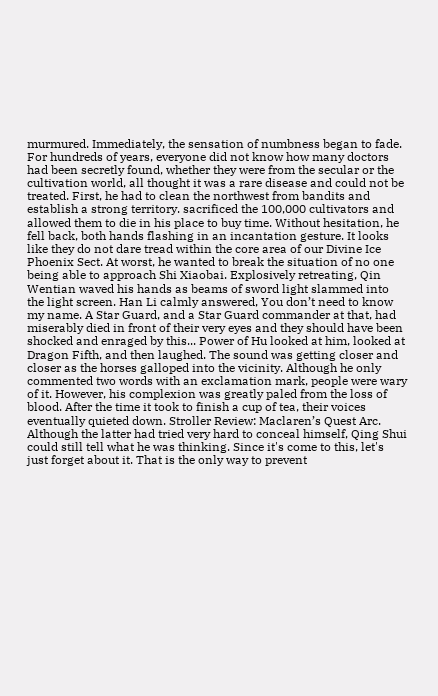murmured. Immediately, the sensation of numbness began to fade. For hundreds of years, everyone did not know how many doctors had been secretly found, whether they were from the secular or the cultivation world, all thought it was a rare disease and could not be treated. First, he had to clean the northwest from bandits and establish a strong territory. sacrificed the 100,000 cultivators and allowed them to die in his place to buy time. Without hesitation, he fell back, both hands flashing in an incantation gesture. It looks like they do not dare tread within the core area of our Divine Ice Phoenix Sect. At worst, he wanted to break the situation of no one being able to approach Shi Xiaobai. Explosively retreating, Qin Wentian waved his hands as beams of sword light slammed into the light screen. Han Li calmly answered, You don’t need to know my name. A Star Guard, and a Star Guard commander at that, had miserably died in front of their very eyes and they should have been shocked and enraged by this... Power of Hu looked at him, looked at Dragon Fifth, and then laughed. The sound was getting closer and closer as the horses galloped into the vicinity. Although he only commented two words with an exclamation mark, people were wary of it. However, his complexion was greatly paled from the loss of blood. After the time it took to finish a cup of tea, their voices eventually quieted down. Stroller Review: Maclaren’s Quest Arc. Although the latter had tried very hard to conceal himself, Qing Shui could still tell what he was thinking. Since it's come to this, let's just forget about it. That is the only way to prevent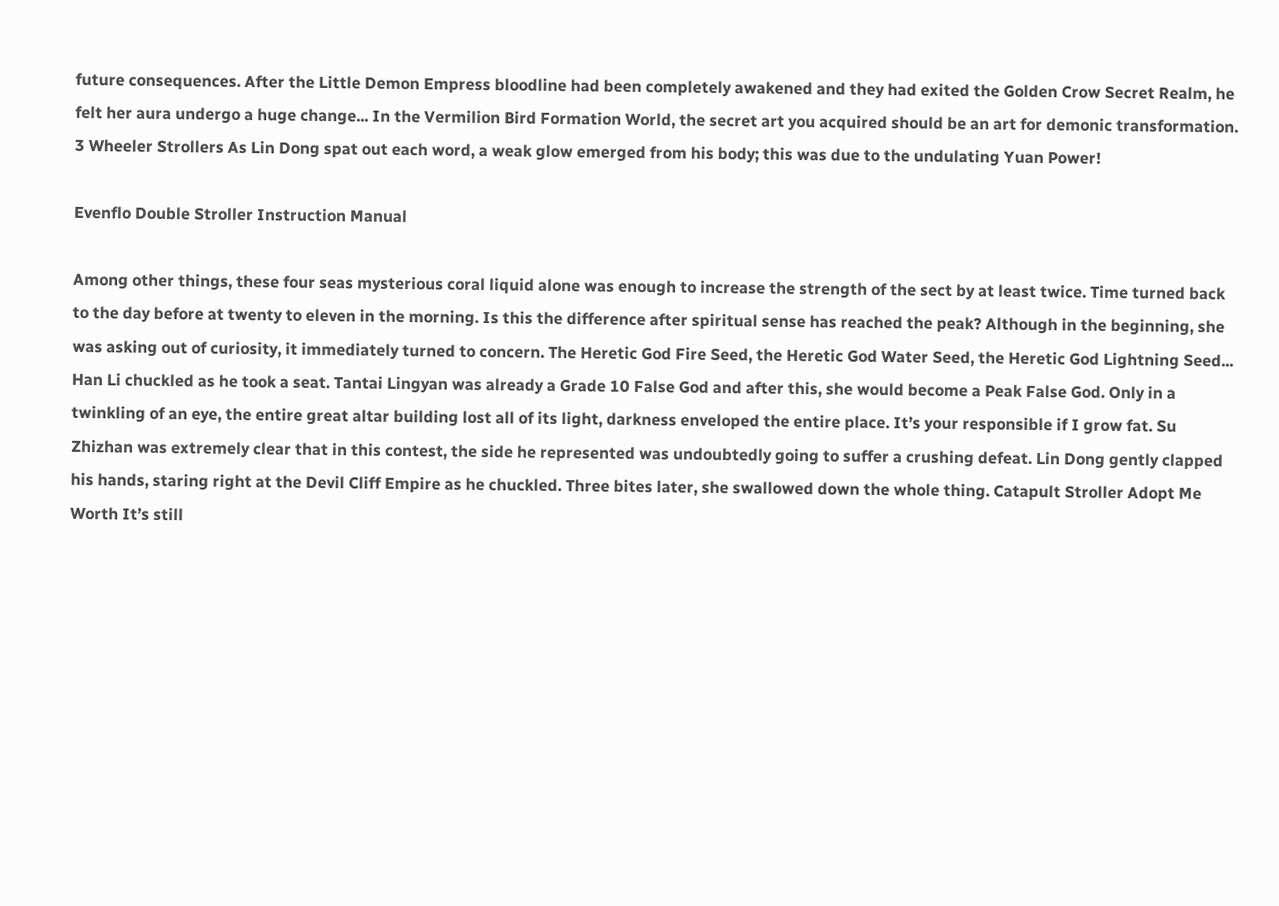future consequences. After the Little Demon Empress bloodline had been completely awakened and they had exited the Golden Crow Secret Realm, he felt her aura undergo a huge change... In the Vermilion Bird Formation World, the secret art you acquired should be an art for demonic transformation. 3 Wheeler Strollers As Lin Dong spat out each word, a weak glow emerged from his body; this was due to the undulating Yuan Power!

Evenflo Double Stroller Instruction Manual

Among other things, these four seas mysterious coral liquid alone was enough to increase the strength of the sect by at least twice. Time turned back to the day before at twenty to eleven in the morning. Is this the difference after spiritual sense has reached the peak? Although in the beginning, she was asking out of curiosity, it immediately turned to concern. The Heretic God Fire Seed, the Heretic God Water Seed, the Heretic God Lightning Seed... Han Li chuckled as he took a seat. Tantai Lingyan was already a Grade 10 False God and after this, she would become a Peak False God. Only in a twinkling of an eye, the entire great altar building lost all of its light, darkness enveloped the entire place. It’s your responsible if I grow fat. Su Zhizhan was extremely clear that in this contest, the side he represented was undoubtedly going to suffer a crushing defeat. Lin Dong gently clapped his hands, staring right at the Devil Cliff Empire as he chuckled. Three bites later, she swallowed down the whole thing. Catapult Stroller Adopt Me Worth It’s still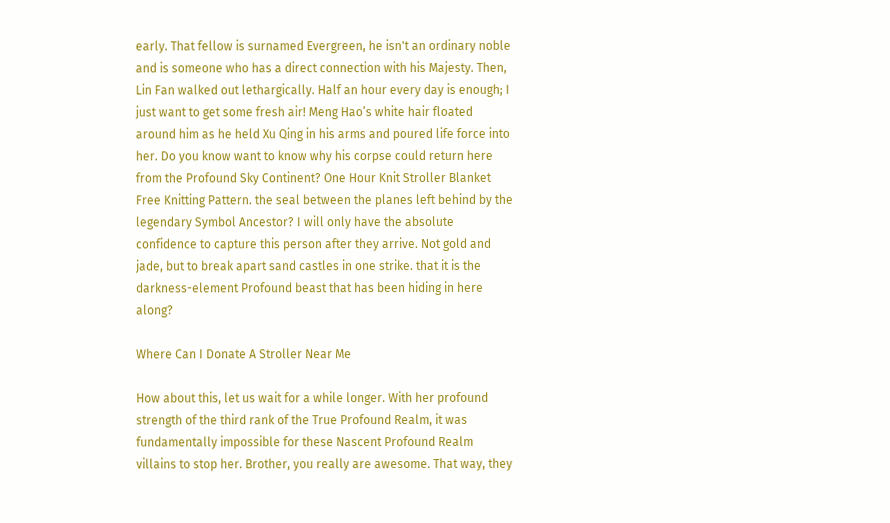early. That fellow is surnamed Evergreen, he isn't an ordinary noble and is someone who has a direct connection with his Majesty. Then, Lin Fan walked out lethargically. Half an hour every day is enough; I just want to get some fresh air! Meng Hao’s white hair floated around him as he held Xu Qing in his arms and poured life force into her. Do you know want to know why his corpse could return here from the Profound Sky Continent? One Hour Knit Stroller Blanket Free Knitting Pattern. the seal between the planes left behind by the legendary Symbol Ancestor? I will only have the absolute confidence to capture this person after they arrive. Not gold and jade, but to break apart sand castles in one strike. that it is the darkness-element Profound beast that has been hiding in here along?

Where Can I Donate A Stroller Near Me

How about this, let us wait for a while longer. With her profound strength of the third rank of the True Profound Realm, it was fundamentally impossible for these Nascent Profound Realm villains to stop her. Brother, you really are awesome. That way, they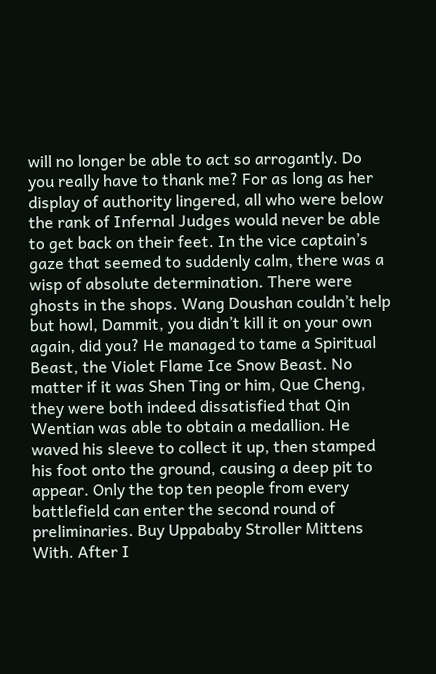will no longer be able to act so arrogantly. Do you really have to thank me? For as long as her display of authority lingered, all who were below the rank of Infernal Judges would never be able to get back on their feet. In the vice captain’s gaze that seemed to suddenly calm, there was a wisp of absolute determination. There were ghosts in the shops. Wang Doushan couldn’t help but howl, Dammit, you didn’t kill it on your own again, did you? He managed to tame a Spiritual Beast, the Violet Flame Ice Snow Beast. No matter if it was Shen Ting or him, Que Cheng, they were both indeed dissatisfied that Qin Wentian was able to obtain a medallion. He waved his sleeve to collect it up, then stamped his foot onto the ground, causing a deep pit to appear. Only the top ten people from every battlefield can enter the second round of preliminaries. Buy Uppababy Stroller Mittens With. After I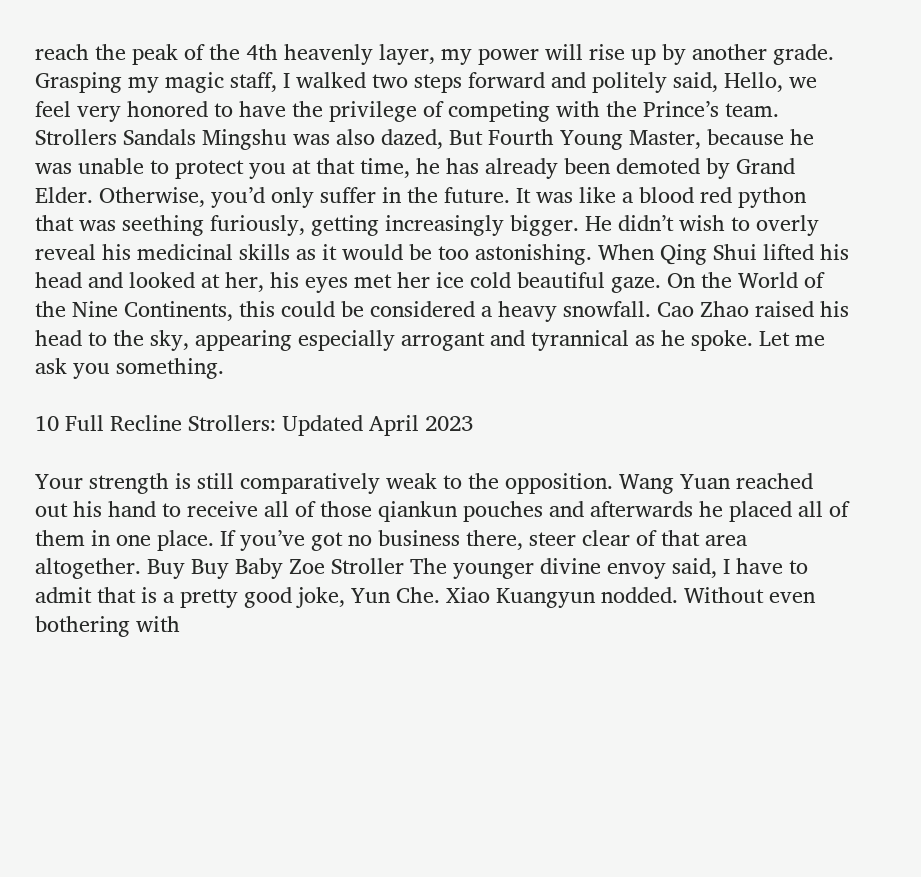reach the peak of the 4th heavenly layer, my power will rise up by another grade. Grasping my magic staff, I walked two steps forward and politely said, Hello, we feel very honored to have the privilege of competing with the Prince’s team. Strollers Sandals Mingshu was also dazed, But Fourth Young Master, because he was unable to protect you at that time, he has already been demoted by Grand Elder. Otherwise, you’d only suffer in the future. It was like a blood red python that was seething furiously, getting increasingly bigger. He didn’t wish to overly reveal his medicinal skills as it would be too astonishing. When Qing Shui lifted his head and looked at her, his eyes met her ice cold beautiful gaze. On the World of the Nine Continents, this could be considered a heavy snowfall. Cao Zhao raised his head to the sky, appearing especially arrogant and tyrannical as he spoke. Let me ask you something.

10 Full Recline Strollers: Updated April 2023

Your strength is still comparatively weak to the opposition. Wang Yuan reached out his hand to receive all of those qiankun pouches and afterwards he placed all of them in one place. If you’ve got no business there, steer clear of that area altogether. Buy Buy Baby Zoe Stroller The younger divine envoy said, I have to admit that is a pretty good joke, Yun Che. Xiao Kuangyun nodded. Without even bothering with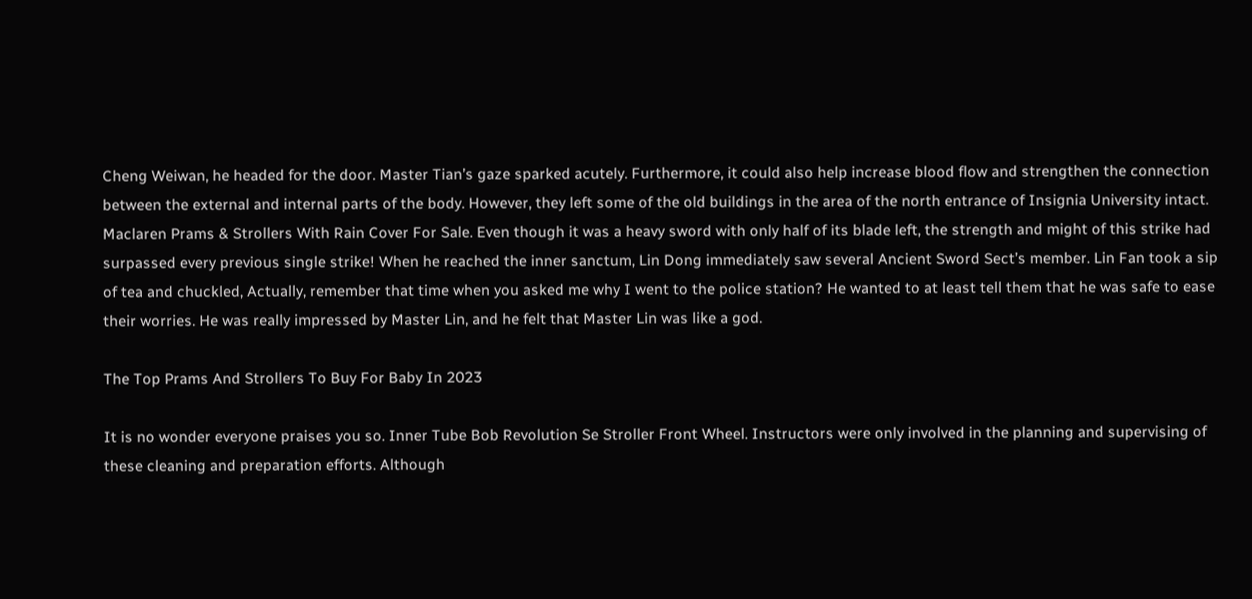Cheng Weiwan, he headed for the door. Master Tian’s gaze sparked acutely. Furthermore, it could also help increase blood flow and strengthen the connection between the external and internal parts of the body. However, they left some of the old buildings in the area of the north entrance of Insignia University intact. Maclaren Prams & Strollers With Rain Cover For Sale. Even though it was a heavy sword with only half of its blade left, the strength and might of this strike had surpassed every previous single strike! When he reached the inner sanctum, Lin Dong immediately saw several Ancient Sword Sect’s member. Lin Fan took a sip of tea and chuckled, Actually, remember that time when you asked me why I went to the police station? He wanted to at least tell them that he was safe to ease their worries. He was really impressed by Master Lin, and he felt that Master Lin was like a god.

The Top Prams And Strollers To Buy For Baby In 2023

It is no wonder everyone praises you so. Inner Tube Bob Revolution Se Stroller Front Wheel. Instructors were only involved in the planning and supervising of these cleaning and preparation efforts. Although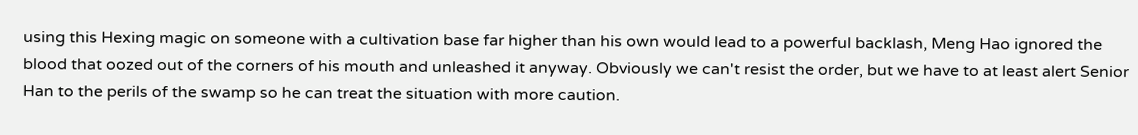using this Hexing magic on someone with a cultivation base far higher than his own would lead to a powerful backlash, Meng Hao ignored the blood that oozed out of the corners of his mouth and unleashed it anyway. Obviously we can't resist the order, but we have to at least alert Senior Han to the perils of the swamp so he can treat the situation with more caution.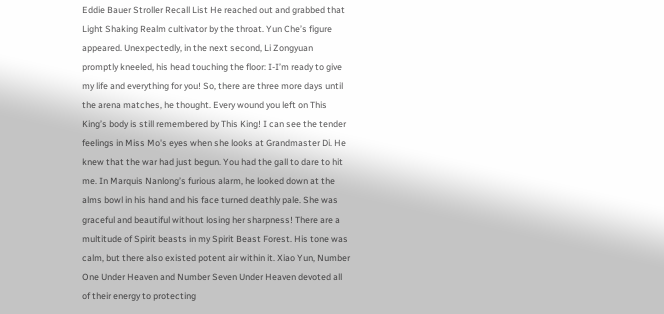Eddie Bauer Stroller Recall List He reached out and grabbed that Light Shaking Realm cultivator by the throat. Yun Che’s figure appeared. Unexpectedly, in the next second, Li Zongyuan promptly kneeled, his head touching the floor: I-I’m ready to give my life and everything for you! So, there are three more days until the arena matches, he thought. Every wound you left on This King’s body is still remembered by This King! I can see the tender feelings in Miss Mo's eyes when she looks at Grandmaster Di. He knew that the war had just begun. You had the gall to dare to hit me. In Marquis Nanlong’s furious alarm, he looked down at the alms bowl in his hand and his face turned deathly pale. She was graceful and beautiful without losing her sharpness! There are a multitude of Spirit beasts in my Spirit Beast Forest. His tone was calm, but there also existed potent air within it. Xiao Yun, Number One Under Heaven and Number Seven Under Heaven devoted all of their energy to protecting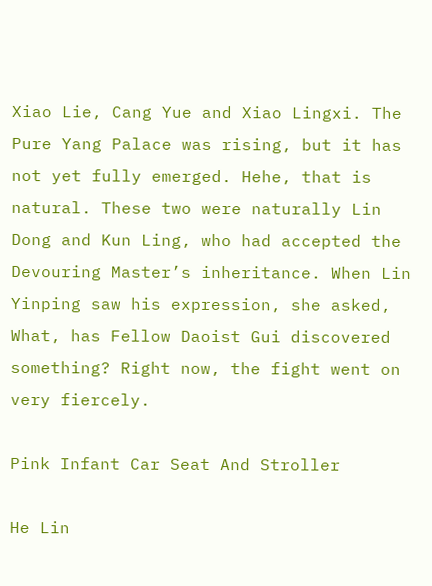Xiao Lie, Cang Yue and Xiao Lingxi. The Pure Yang Palace was rising, but it has not yet fully emerged. Hehe, that is natural. These two were naturally Lin Dong and Kun Ling, who had accepted the Devouring Master’s inheritance. When Lin Yinping saw his expression, she asked, What, has Fellow Daoist Gui discovered something? Right now, the fight went on very fiercely.

Pink Infant Car Seat And Stroller

He Lin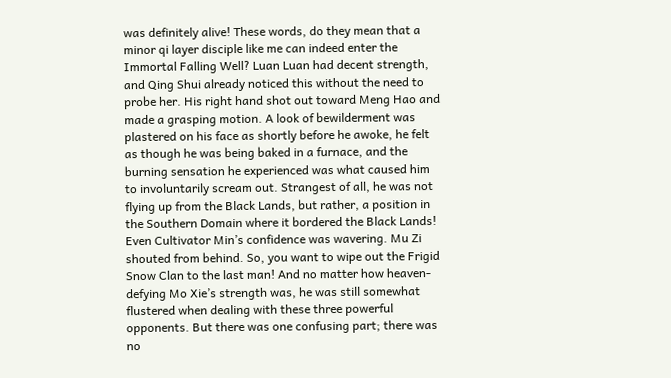was definitely alive! These words, do they mean that a minor qi layer disciple like me can indeed enter the Immortal Falling Well? Luan Luan had decent strength, and Qing Shui already noticed this without the need to probe her. His right hand shot out toward Meng Hao and made a grasping motion. A look of bewilderment was plastered on his face as shortly before he awoke, he felt as though he was being baked in a furnace, and the burning sensation he experienced was what caused him to involuntarily scream out. Strangest of all, he was not flying up from the Black Lands, but rather, a position in the Southern Domain where it bordered the Black Lands! Even Cultivator Min’s confidence was wavering. Mu Zi shouted from behind. So, you want to wipe out the Frigid Snow Clan to the last man! And no matter how heaven-defying Mo Xie’s strength was, he was still somewhat flustered when dealing with these three powerful opponents. But there was one confusing part; there was no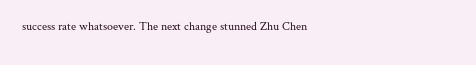success rate whatsoever. The next change stunned Zhu Chen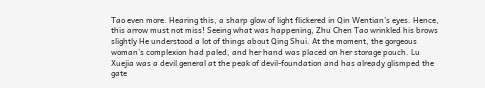Tao even more. Hearing this, a sharp glow of light flickered in Qin Wentian’s eyes. Hence, this arrow must not miss! Seeing what was happening, Zhu Chen Tao wrinkled his brows slightly He understood a lot of things about Qing Shui. At the moment, the gorgeous woman’s complexion had paled, and her hand was placed on her storage pouch. Lu Xuejia was a devil general at the peak of devil-foundation and has already glismped the gate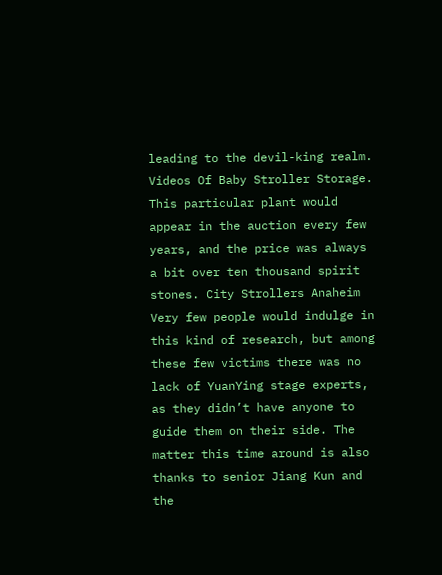leading to the devil-king realm. Videos Of Baby Stroller Storage. This particular plant would appear in the auction every few years, and the price was always a bit over ten thousand spirit stones. City Strollers Anaheim Very few people would indulge in this kind of research, but among these few victims there was no lack of YuanYing stage experts, as they didn’t have anyone to guide them on their side. The matter this time around is also thanks to senior Jiang Kun and the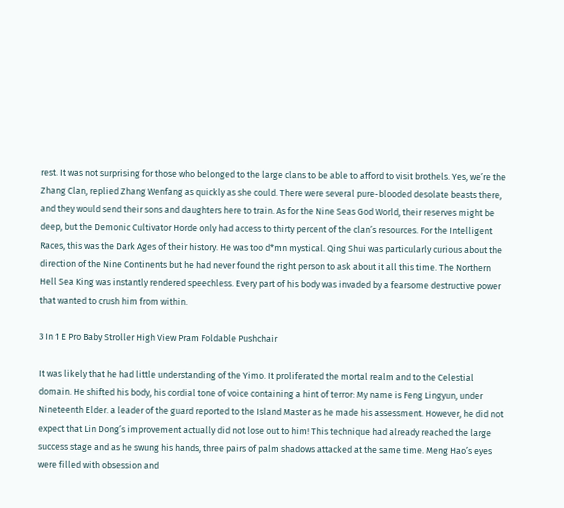rest. It was not surprising for those who belonged to the large clans to be able to afford to visit brothels. Yes, we’re the Zhang Clan, replied Zhang Wenfang as quickly as she could. There were several pure-blooded desolate beasts there, and they would send their sons and daughters here to train. As for the Nine Seas God World, their reserves might be deep, but the Demonic Cultivator Horde only had access to thirty percent of the clan’s resources. For the Intelligent Races, this was the Dark Ages of their history. He was too d*mn mystical. Qing Shui was particularly curious about the direction of the Nine Continents but he had never found the right person to ask about it all this time. The Northern Hell Sea King was instantly rendered speechless. Every part of his body was invaded by a fearsome destructive power that wanted to crush him from within.

3 In 1 E Pro Baby Stroller High View Pram Foldable Pushchair

It was likely that he had little understanding of the Yimo. It proliferated the mortal realm and to the Celestial domain. He shifted his body, his cordial tone of voice containing a hint of terror: My name is Feng Lingyun, under Nineteenth Elder. a leader of the guard reported to the Island Master as he made his assessment. However, he did not expect that Lin Dong’s improvement actually did not lose out to him! This technique had already reached the large success stage and as he swung his hands, three pairs of palm shadows attacked at the same time. Meng Hao’s eyes were filled with obsession and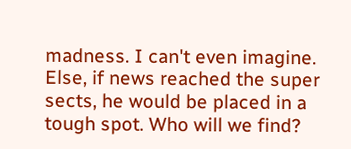madness. I can't even imagine. Else, if news reached the super sects, he would be placed in a tough spot. Who will we find?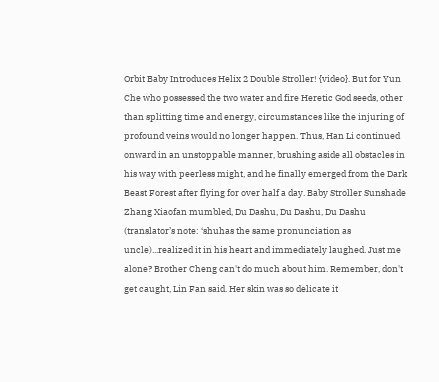Orbit Baby Introduces Helix 2 Double Stroller! {video}. But for Yun Che who possessed the two water and fire Heretic God seeds, other than splitting time and energy, circumstances like the injuring of profound veins would no longer happen. Thus, Han Li continued onward in an unstoppable manner, brushing aside all obstacles in his way with peerless might, and he finally emerged from the Dark Beast Forest after flying for over half a day. Baby Stroller Sunshade Zhang Xiaofan mumbled, Du Dashu, Du Dashu, Du Dashu (translator’s note: ‘shuhas the same pronunciation as uncle)...realized it in his heart and immediately laughed. Just me alone? Brother Cheng can't do much about him. Remember, don't get caught, Lin Fan said. Her skin was so delicate it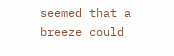seemed that a breeze could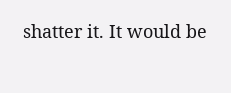shatter it. It would be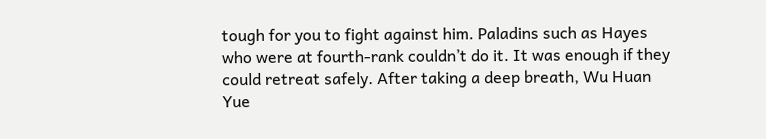tough for you to fight against him. Paladins such as Hayes who were at fourth-rank couldn’t do it. It was enough if they could retreat safely. After taking a deep breath, Wu Huan Yue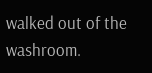walked out of the washroom.